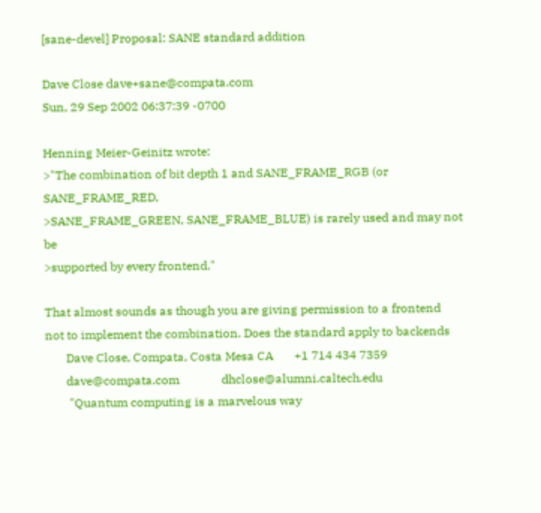[sane-devel] Proposal: SANE standard addition

Dave Close dave+sane@compata.com
Sun, 29 Sep 2002 06:37:39 -0700

Henning Meier-Geinitz wrote:
>"The combination of bit depth 1 and SANE_FRAME_RGB (or SANE_FRAME_RED,
>SANE_FRAME_GREEN, SANE_FRAME_BLUE) is rarely used and may not be
>supported by every frontend."

That almost sounds as though you are giving permission to a frontend
not to implement the combination. Does the standard apply to backends
       Dave Close, Compata, Costa Mesa CA       +1 714 434 7359
       dave@compata.com              dhclose@alumni.caltech.edu
        "Quantum computing is a marvelous way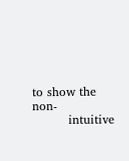to show the non-
         intuitive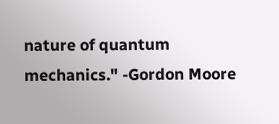nature of quantum mechanics." -Gordon Moore